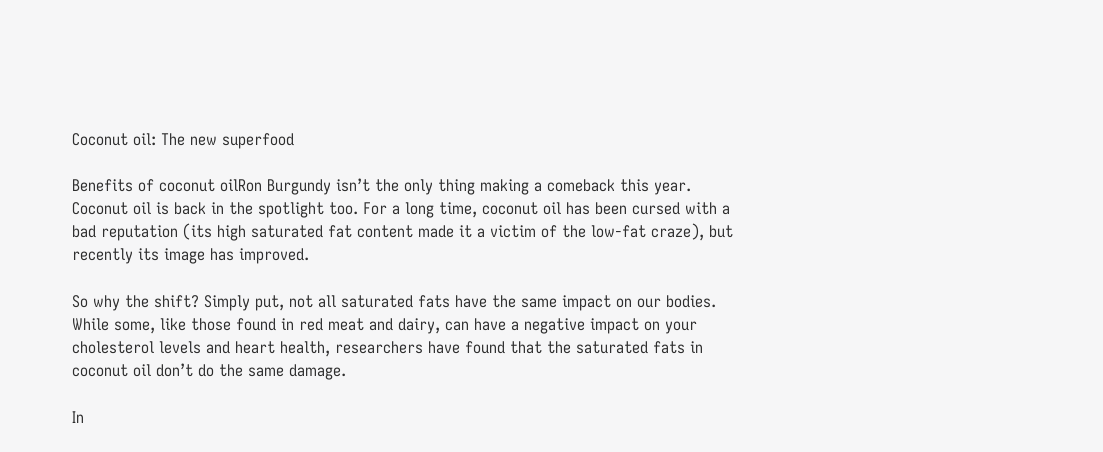Coconut oil: The new superfood

Benefits of coconut oilRon Burgundy isn’t the only thing making a comeback this year. Coconut oil is back in the spotlight too. For a long time, coconut oil has been cursed with a bad reputation (its high saturated fat content made it a victim of the low-fat craze), but recently its image has improved.

So why the shift? Simply put, not all saturated fats have the same impact on our bodies. While some, like those found in red meat and dairy, can have a negative impact on your cholesterol levels and heart health, researchers have found that the saturated fats in coconut oil don’t do the same damage.

In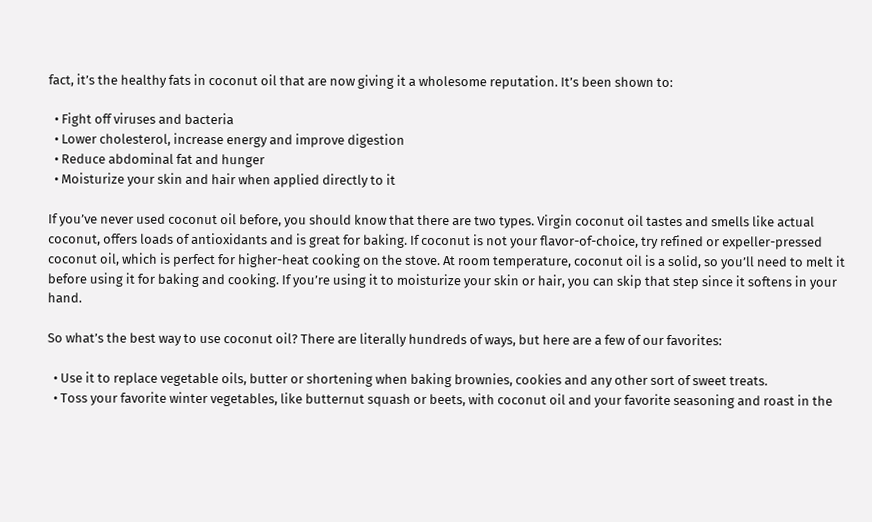fact, it’s the healthy fats in coconut oil that are now giving it a wholesome reputation. It’s been shown to:

  • Fight off viruses and bacteria
  • Lower cholesterol, increase energy and improve digestion
  • Reduce abdominal fat and hunger
  • Moisturize your skin and hair when applied directly to it

If you’ve never used coconut oil before, you should know that there are two types. Virgin coconut oil tastes and smells like actual coconut, offers loads of antioxidants and is great for baking. If coconut is not your flavor-of-choice, try refined or expeller-pressed coconut oil, which is perfect for higher-heat cooking on the stove. At room temperature, coconut oil is a solid, so you’ll need to melt it before using it for baking and cooking. If you’re using it to moisturize your skin or hair, you can skip that step since it softens in your hand.

So what’s the best way to use coconut oil? There are literally hundreds of ways, but here are a few of our favorites:

  • Use it to replace vegetable oils, butter or shortening when baking brownies, cookies and any other sort of sweet treats.
  • Toss your favorite winter vegetables, like butternut squash or beets, with coconut oil and your favorite seasoning and roast in the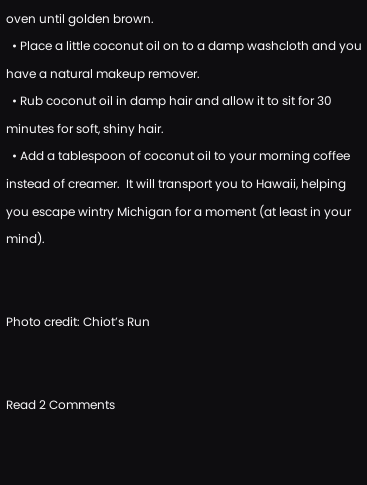oven until golden brown.
  • Place a little coconut oil on to a damp washcloth and you have a natural makeup remover.
  • Rub coconut oil in damp hair and allow it to sit for 30 minutes for soft, shiny hair.
  • Add a tablespoon of coconut oil to your morning coffee instead of creamer.  It will transport you to Hawaii, helping you escape wintry Michigan for a moment (at least in your mind).


Photo credit: Chiot’s Run


Read 2 Comments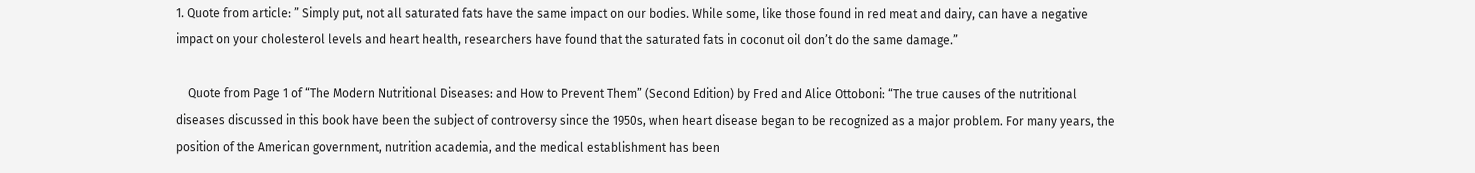1. Quote from article: ” Simply put, not all saturated fats have the same impact on our bodies. While some, like those found in red meat and dairy, can have a negative impact on your cholesterol levels and heart health, researchers have found that the saturated fats in coconut oil don’t do the same damage.”

    Quote from Page 1 of “The Modern Nutritional Diseases: and How to Prevent Them” (Second Edition) by Fred and Alice Ottoboni: “The true causes of the nutritional diseases discussed in this book have been the subject of controversy since the 1950s, when heart disease began to be recognized as a major problem. For many years, the position of the American government, nutrition academia, and the medical establishment has been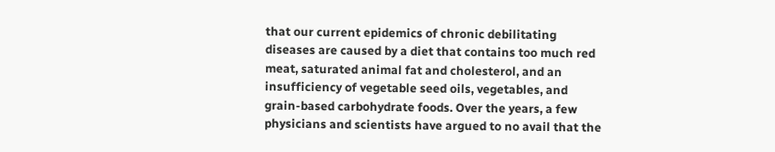that our current epidemics of chronic debilitating diseases are caused by a diet that contains too much red meat, saturated animal fat and cholesterol, and an insufficiency of vegetable seed oils, vegetables, and grain-based carbohydrate foods. Over the years, a few physicians and scientists have argued to no avail that the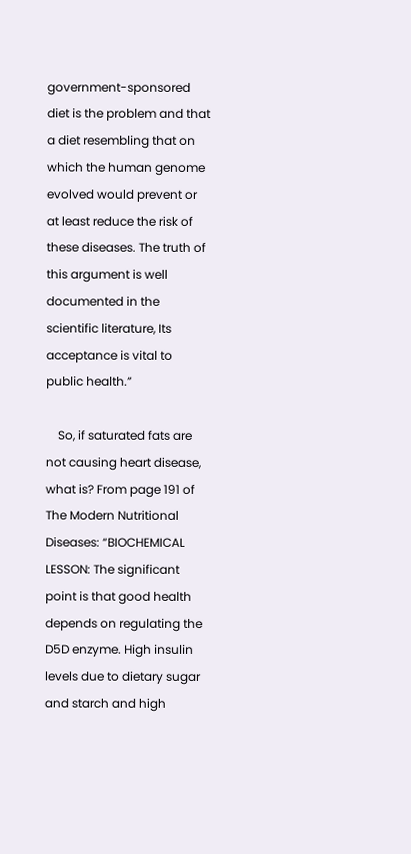government-sponsored diet is the problem and that a diet resembling that on which the human genome evolved would prevent or at least reduce the risk of these diseases. The truth of this argument is well documented in the scientific literature, Its acceptance is vital to public health.”

    So, if saturated fats are not causing heart disease, what is? From page 191 of The Modern Nutritional Diseases: “BIOCHEMICAL LESSON: The significant point is that good health depends on regulating the D5D enzyme. High insulin levels due to dietary sugar and starch and high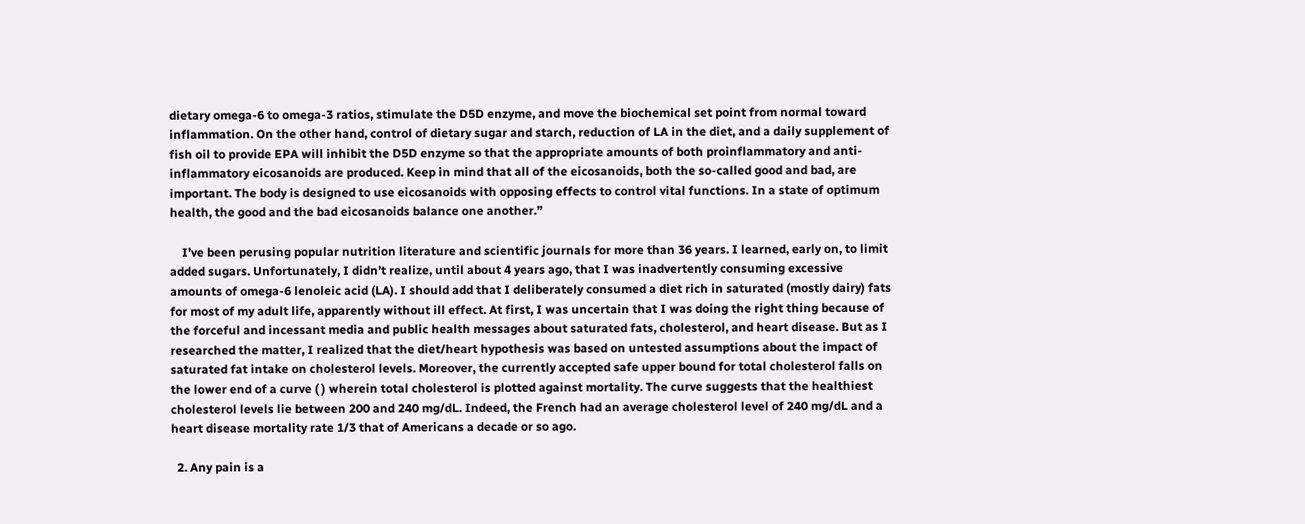dietary omega-6 to omega-3 ratios, stimulate the D5D enzyme, and move the biochemical set point from normal toward inflammation. On the other hand, control of dietary sugar and starch, reduction of LA in the diet, and a daily supplement of fish oil to provide EPA will inhibit the D5D enzyme so that the appropriate amounts of both proinflammatory and anti-inflammatory eicosanoids are produced. Keep in mind that all of the eicosanoids, both the so-called good and bad, are important. The body is designed to use eicosanoids with opposing effects to control vital functions. In a state of optimum health, the good and the bad eicosanoids balance one another.”

    I’ve been perusing popular nutrition literature and scientific journals for more than 36 years. I learned, early on, to limit added sugars. Unfortunately, I didn’t realize, until about 4 years ago, that I was inadvertently consuming excessive amounts of omega-6 lenoleic acid (LA). I should add that I deliberately consumed a diet rich in saturated (mostly dairy) fats for most of my adult life, apparently without ill effect. At first, I was uncertain that I was doing the right thing because of the forceful and incessant media and public health messages about saturated fats, cholesterol, and heart disease. But as I researched the matter, I realized that the diet/heart hypothesis was based on untested assumptions about the impact of saturated fat intake on cholesterol levels. Moreover, the currently accepted safe upper bound for total cholesterol falls on the lower end of a curve ( ) wherein total cholesterol is plotted against mortality. The curve suggests that the healthiest cholesterol levels lie between 200 and 240 mg/dL. Indeed, the French had an average cholesterol level of 240 mg/dL and a heart disease mortality rate 1/3 that of Americans a decade or so ago.

  2. Any pain is a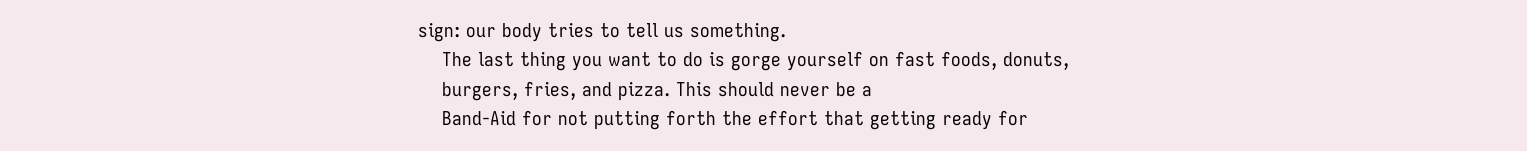sign: our body tries to tell us something.
    The last thing you want to do is gorge yourself on fast foods, donuts,
    burgers, fries, and pizza. This should never be a
    Band-Aid for not putting forth the effort that getting ready for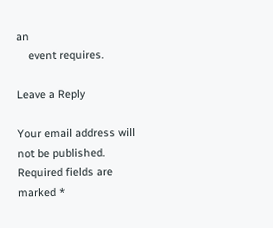an
    event requires.

Leave a Reply

Your email address will not be published. Required fields are marked *